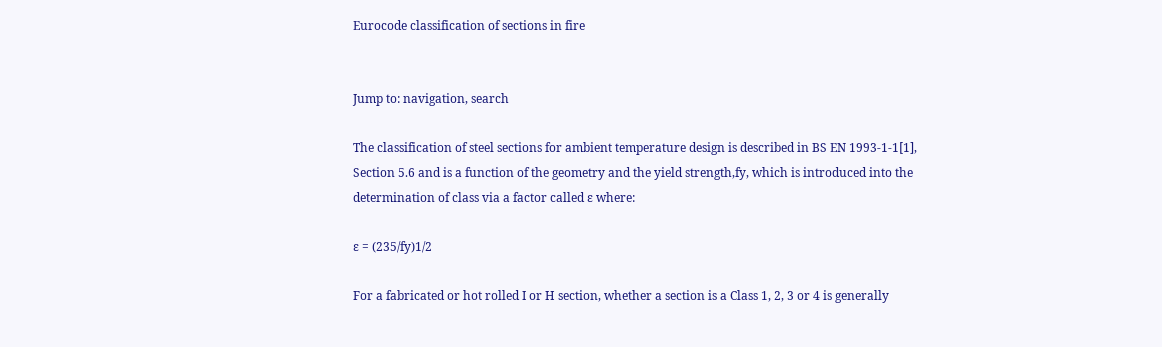Eurocode classification of sections in fire


Jump to: navigation, search

The classification of steel sections for ambient temperature design is described in BS EN 1993-1-1[1], Section 5.6 and is a function of the geometry and the yield strength,fy, which is introduced into the determination of class via a factor called ε where:

ε = (235/fy)1/2

For a fabricated or hot rolled I or H section, whether a section is a Class 1, 2, 3 or 4 is generally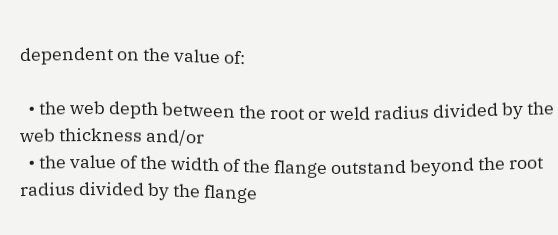dependent on the value of:

  • the web depth between the root or weld radius divided by the web thickness and/or
  • the value of the width of the flange outstand beyond the root radius divided by the flange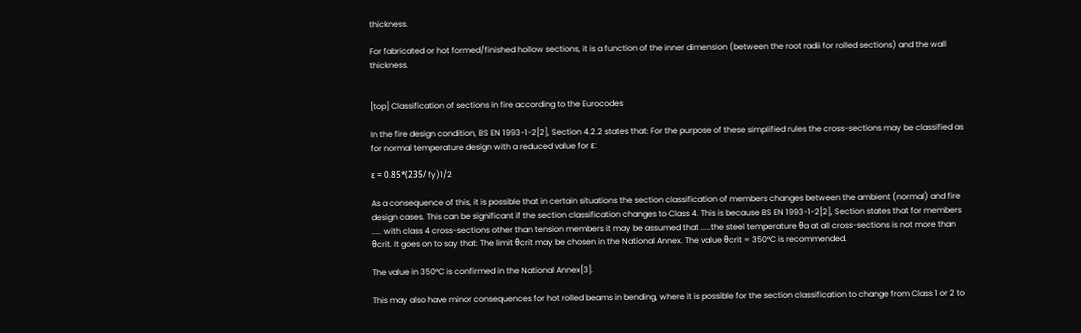thickness.

For fabricated or hot formed/finished hollow sections, it is a function of the inner dimension (between the root radii for rolled sections) and the wall thickness.


[top] Classification of sections in fire according to the Eurocodes

In the fire design condition, BS EN 1993-1-2[2], Section 4.2.2 states that: For the purpose of these simplified rules the cross-sections may be classified as for normal temperature design with a reduced value for ε:

ε = 0.85*(235/ fy)1/2

As a consequence of this, it is possible that in certain situations the section classification of members changes between the ambient (normal) and fire design cases. This can be significant if the section classification changes to Class 4. This is because BS EN 1993-1-2[2], Section states that for members ..... with class 4 cross-sections other than tension members it may be assumed that .....the steel temperature θa at all cross-sections is not more than θcrit. It goes on to say that: The limit θcrit may be chosen in the National Annex. The value θcrit = 350°C is recommended.

The value in 350°C is confirmed in the National Annex[3].

This may also have minor consequences for hot rolled beams in bending, where it is possible for the section classification to change from Class 1 or 2 to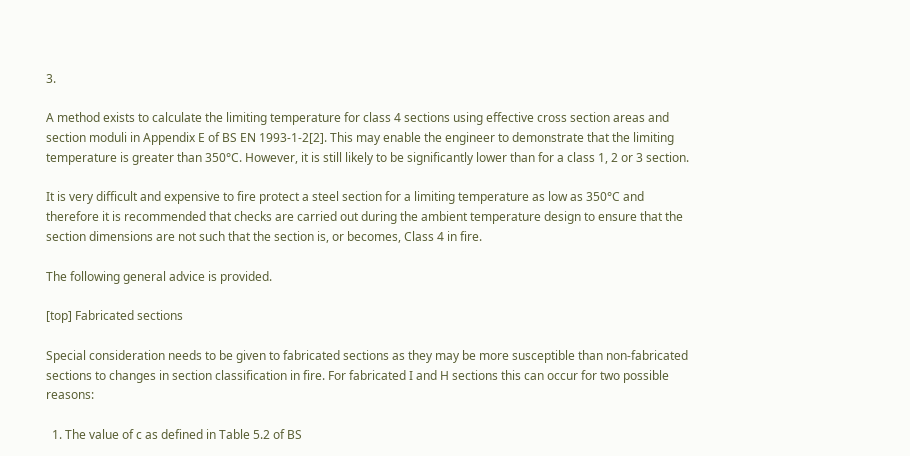3.

A method exists to calculate the limiting temperature for class 4 sections using effective cross section areas and section moduli in Appendix E of BS EN 1993-1-2[2]. This may enable the engineer to demonstrate that the limiting temperature is greater than 350°C. However, it is still likely to be significantly lower than for a class 1, 2 or 3 section.

It is very difficult and expensive to fire protect a steel section for a limiting temperature as low as 350°C and therefore it is recommended that checks are carried out during the ambient temperature design to ensure that the section dimensions are not such that the section is, or becomes, Class 4 in fire.

The following general advice is provided.

[top] Fabricated sections

Special consideration needs to be given to fabricated sections as they may be more susceptible than non-fabricated sections to changes in section classification in fire. For fabricated I and H sections this can occur for two possible reasons:

  1. The value of c as defined in Table 5.2 of BS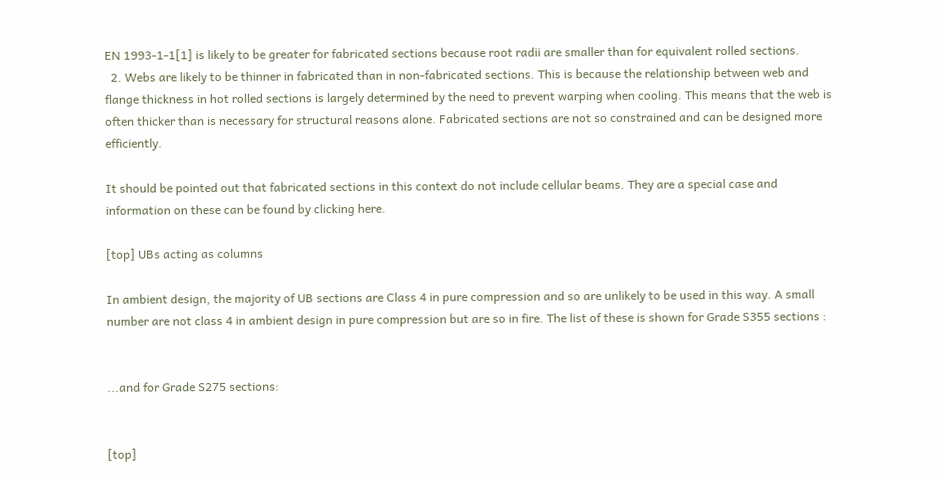EN 1993-1-1[1] is likely to be greater for fabricated sections because root radii are smaller than for equivalent rolled sections.
  2. Webs are likely to be thinner in fabricated than in non-fabricated sections. This is because the relationship between web and flange thickness in hot rolled sections is largely determined by the need to prevent warping when cooling. This means that the web is often thicker than is necessary for structural reasons alone. Fabricated sections are not so constrained and can be designed more efficiently.

It should be pointed out that fabricated sections in this context do not include cellular beams. They are a special case and information on these can be found by clicking here.

[top] UBs acting as columns

In ambient design, the majority of UB sections are Class 4 in pure compression and so are unlikely to be used in this way. A small number are not class 4 in ambient design in pure compression but are so in fire. The list of these is shown for Grade S355 sections :


...and for Grade S275 sections:


[top]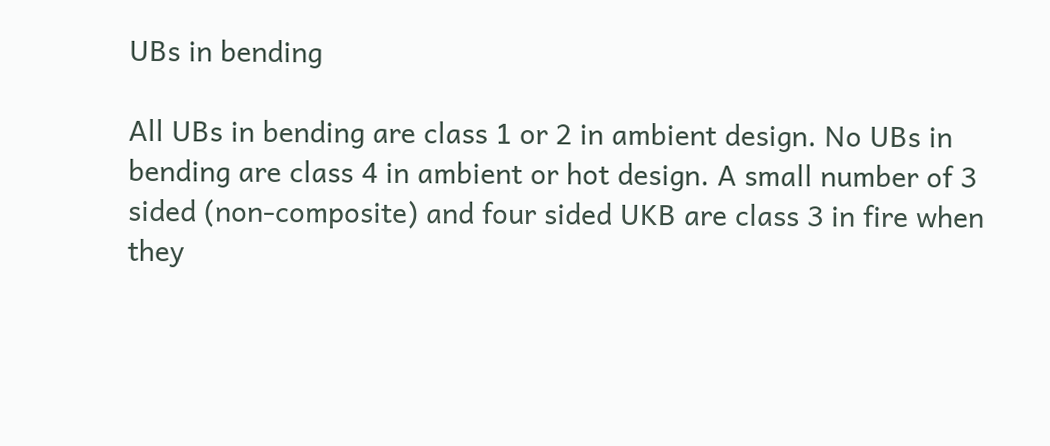UBs in bending

All UBs in bending are class 1 or 2 in ambient design. No UBs in bending are class 4 in ambient or hot design. A small number of 3 sided (non-composite) and four sided UKB are class 3 in fire when they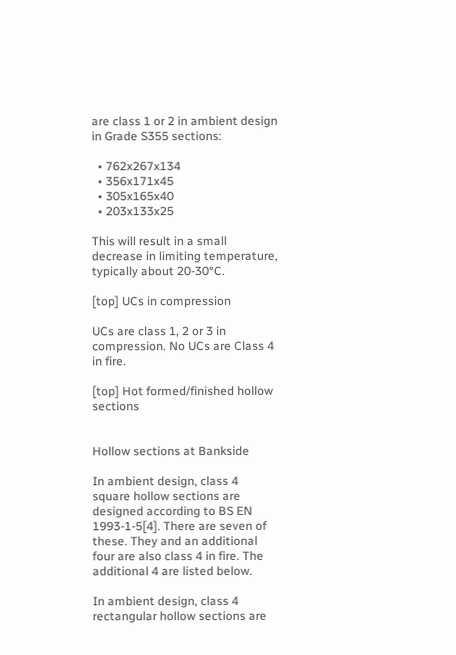are class 1 or 2 in ambient design in Grade S355 sections:

  • 762x267x134
  • 356x171x45
  • 305x165x40
  • 203x133x25

This will result in a small decrease in limiting temperature, typically about 20-30°C.

[top] UCs in compression

UCs are class 1, 2 or 3 in compression. No UCs are Class 4 in fire.

[top] Hot formed/finished hollow sections


Hollow sections at Bankside

In ambient design, class 4 square hollow sections are designed according to BS EN 1993-1-5[4]. There are seven of these. They and an additional four are also class 4 in fire. The additional 4 are listed below.

In ambient design, class 4 rectangular hollow sections are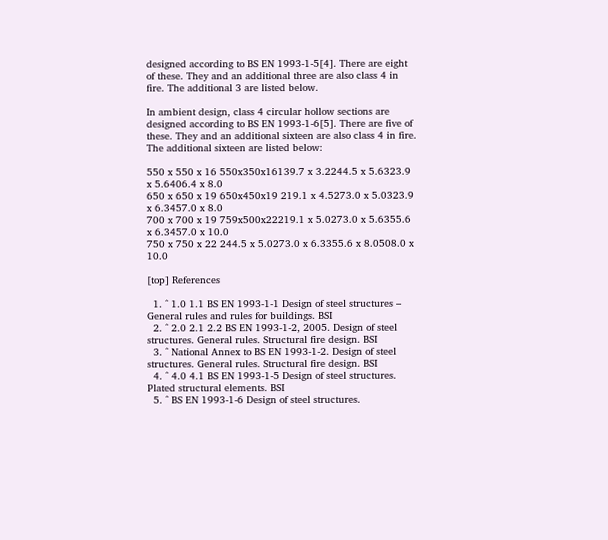designed according to BS EN 1993-1-5[4]. There are eight of these. They and an additional three are also class 4 in fire. The additional 3 are listed below.

In ambient design, class 4 circular hollow sections are designed according to BS EN 1993-1-6[5]. There are five of these. They and an additional sixteen are also class 4 in fire. The additional sixteen are listed below:

550 x 550 x 16 550x350x16139.7 x 3.2244.5 x 5.6323.9 x 5.6406.4 x 8.0
650 x 650 x 19 650x450x19 219.1 x 4.5273.0 x 5.0323.9 x 6.3457.0 x 8.0
700 x 700 x 19 759x500x22219.1 x 5.0273.0 x 5.6355.6 x 6.3457.0 x 10.0
750 x 750 x 22 244.5 x 5.0273.0 x 6.3355.6 x 8.0508.0 x 10.0

[top] References

  1. ^ 1.0 1.1 BS EN 1993-1-1 Design of steel structures – General rules and rules for buildings. BSI
  2. ^ 2.0 2.1 2.2 BS EN 1993-1-2, 2005. Design of steel structures. General rules. Structural fire design. BSI
  3. ^ National Annex to BS EN 1993-1-2. Design of steel structures. General rules. Structural fire design. BSI
  4. ^ 4.0 4.1 BS EN 1993-1-5 Design of steel structures. Plated structural elements. BSI
  5. ^ BS EN 1993-1-6 Design of steel structures.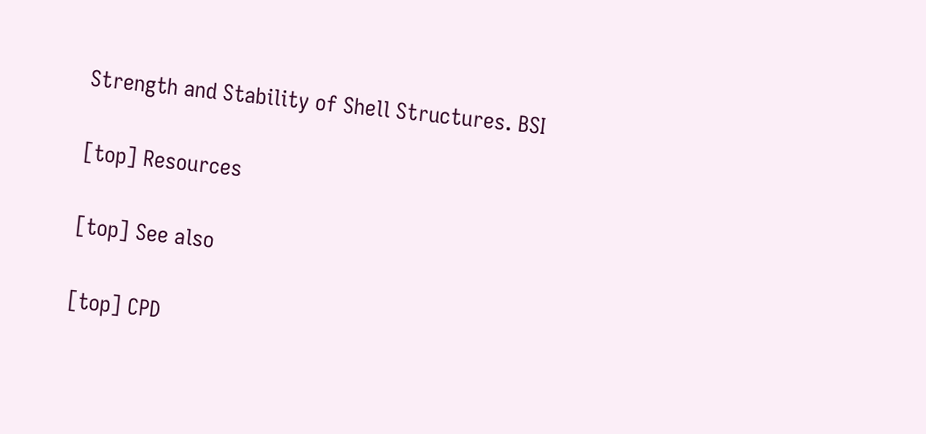Strength and Stability of Shell Structures. BSI

[top] Resources

[top] See also

[top] CPD